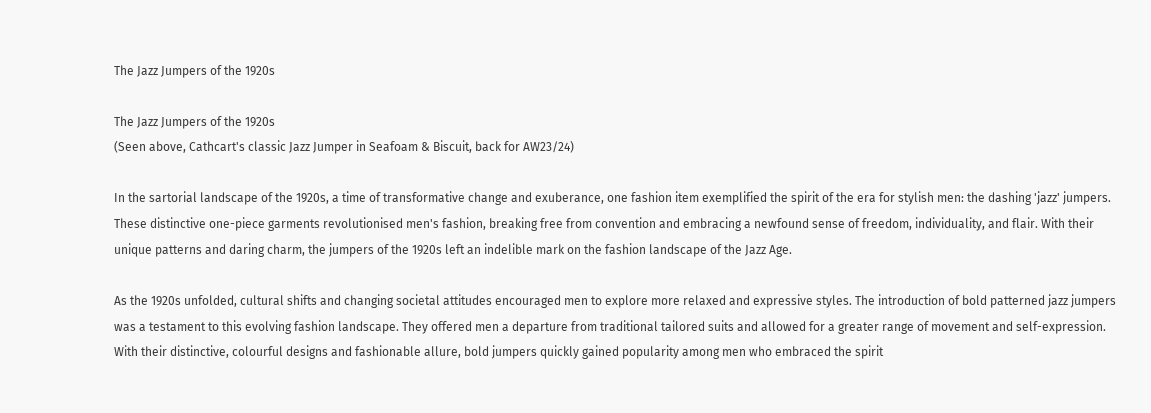The Jazz Jumpers of the 1920s

The Jazz Jumpers of the 1920s
(Seen above, Cathcart's classic Jazz Jumper in Seafoam & Biscuit, back for AW23/24)

In the sartorial landscape of the 1920s, a time of transformative change and exuberance, one fashion item exemplified the spirit of the era for stylish men: the dashing 'jazz' jumpers. These distinctive one-piece garments revolutionised men's fashion, breaking free from convention and embracing a newfound sense of freedom, individuality, and flair. With their unique patterns and daring charm, the jumpers of the 1920s left an indelible mark on the fashion landscape of the Jazz Age.

As the 1920s unfolded, cultural shifts and changing societal attitudes encouraged men to explore more relaxed and expressive styles. The introduction of bold patterned jazz jumpers was a testament to this evolving fashion landscape. They offered men a departure from traditional tailored suits and allowed for a greater range of movement and self-expression. With their distinctive, colourful designs and fashionable allure, bold jumpers quickly gained popularity among men who embraced the spirit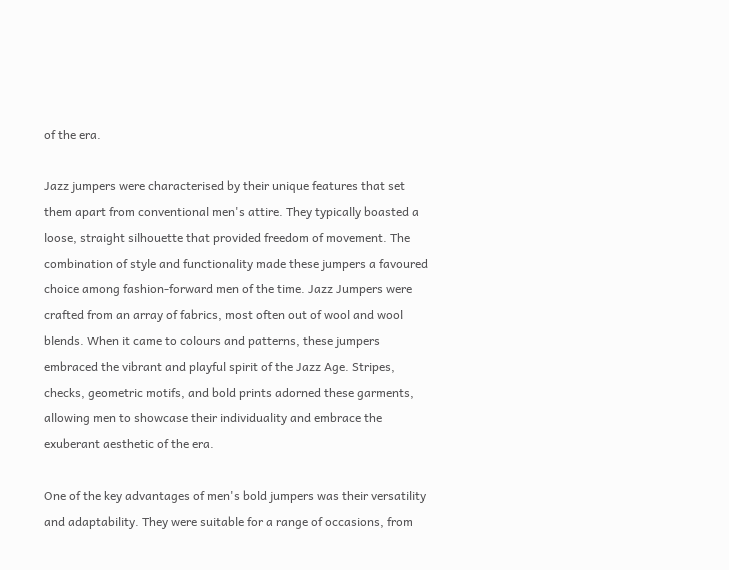of the era.

Jazz jumpers were characterised by their unique features that set them apart from conventional men's attire. They typically boasted a loose, straight silhouette that provided freedom of movement. The combination of style and functionality made these jumpers a favoured choice among fashion-forward men of the time. Jazz Jumpers were crafted from an array of fabrics, most often out of wool and wool blends. When it came to colours and patterns, these jumpers embraced the vibrant and playful spirit of the Jazz Age. Stripes, checks, geometric motifs, and bold prints adorned these garments, allowing men to showcase their individuality and embrace the exuberant aesthetic of the era.

One of the key advantages of men's bold jumpers was their versatility and adaptability. They were suitable for a range of occasions, from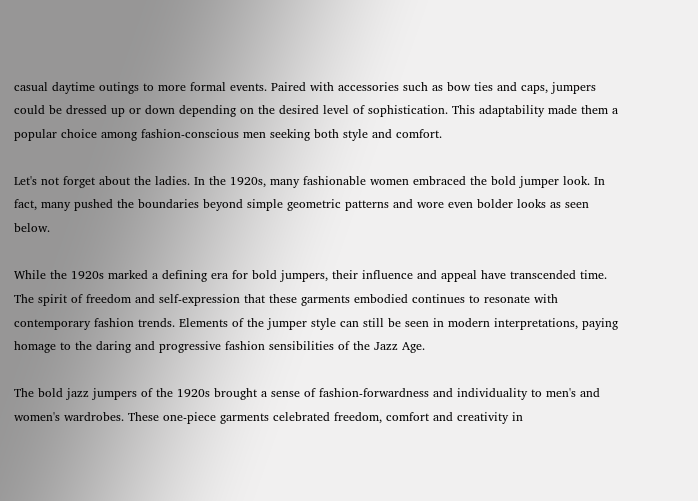casual daytime outings to more formal events. Paired with accessories such as bow ties and caps, jumpers could be dressed up or down depending on the desired level of sophistication. This adaptability made them a popular choice among fashion-conscious men seeking both style and comfort.

Let's not forget about the ladies. In the 1920s, many fashionable women embraced the bold jumper look. In fact, many pushed the boundaries beyond simple geometric patterns and wore even bolder looks as seen below.

While the 1920s marked a defining era for bold jumpers, their influence and appeal have transcended time. The spirit of freedom and self-expression that these garments embodied continues to resonate with contemporary fashion trends. Elements of the jumper style can still be seen in modern interpretations, paying homage to the daring and progressive fashion sensibilities of the Jazz Age.

The bold jazz jumpers of the 1920s brought a sense of fashion-forwardness and individuality to men's and women's wardrobes. These one-piece garments celebrated freedom, comfort and creativity in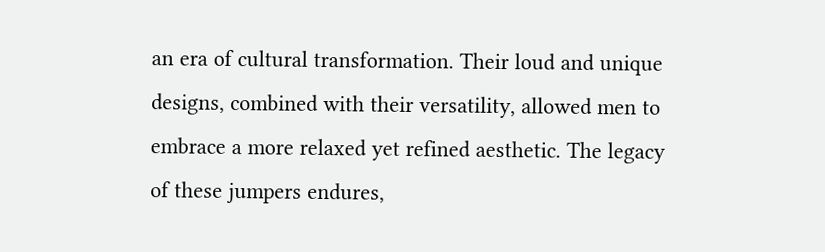an era of cultural transformation. Their loud and unique designs, combined with their versatility, allowed men to embrace a more relaxed yet refined aesthetic. The legacy of these jumpers endures,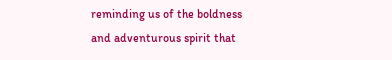reminding us of the boldness and adventurous spirit that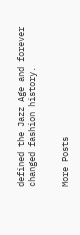defined the Jazz Age and forever changed fashion history.


More Posts